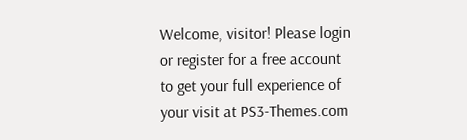Welcome, visitor! Please login or register for a free account to get your full experience of your visit at PS3-Themes.com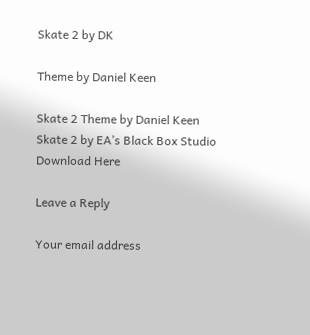Skate 2 by DK

Theme by Daniel Keen

Skate 2 Theme by Daniel Keen
Skate 2 by EA’s Black Box Studio
Download Here

Leave a Reply

Your email address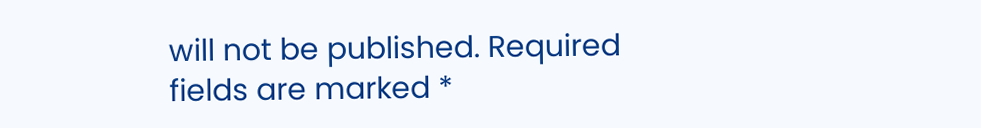will not be published. Required fields are marked *